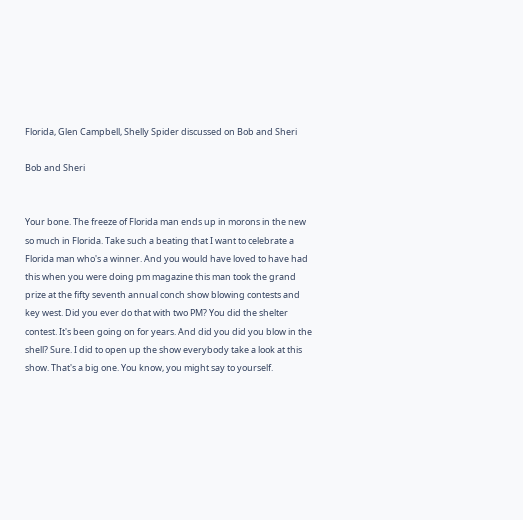Florida, Glen Campbell, Shelly Spider discussed on Bob and Sheri

Bob and Sheri


Your bone. The freeze of Florida man ends up in morons in the new so much in Florida. Take such a beating that I want to celebrate a Florida man who's a winner. And you would have loved to have had this when you were doing pm magazine this man took the grand prize at the fifty seventh annual conch show blowing contests and key west. Did you ever do that with two PM? You did the shelter contest. It's been going on for years. And did you did you blow in the shell? Sure. I did to open up the show everybody take a look at this show. That's a big one. You know, you might say to yourself.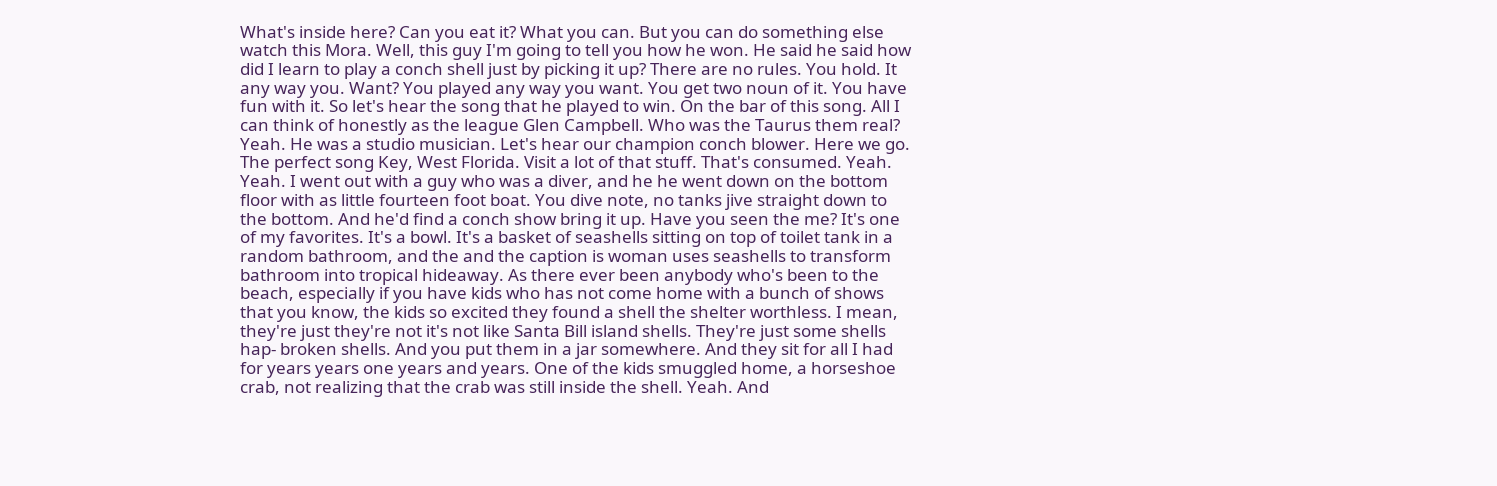What's inside here? Can you eat it? What you can. But you can do something else watch this Mora. Well, this guy I'm going to tell you how he won. He said he said how did I learn to play a conch shell just by picking it up? There are no rules. You hold. It any way you. Want? You played any way you want. You get two noun of it. You have fun with it. So let's hear the song that he played to win. On the bar of this song. All I can think of honestly as the league Glen Campbell. Who was the Taurus them real? Yeah. He was a studio musician. Let's hear our champion conch blower. Here we go. The perfect song Key, West Florida. Visit a lot of that stuff. That's consumed. Yeah. Yeah. I went out with a guy who was a diver, and he he went down on the bottom floor with as little fourteen foot boat. You dive note, no tanks jive straight down to the bottom. And he'd find a conch show bring it up. Have you seen the me? It's one of my favorites. It's a bowl. It's a basket of seashells sitting on top of toilet tank in a random bathroom, and the and the caption is woman uses seashells to transform bathroom into tropical hideaway. As there ever been anybody who's been to the beach, especially if you have kids who has not come home with a bunch of shows that you know, the kids so excited they found a shell the shelter worthless. I mean, they're just they're not it's not like Santa Bill island shells. They're just some shells hap- broken shells. And you put them in a jar somewhere. And they sit for all I had for years years one years and years. One of the kids smuggled home, a horseshoe crab, not realizing that the crab was still inside the shell. Yeah. And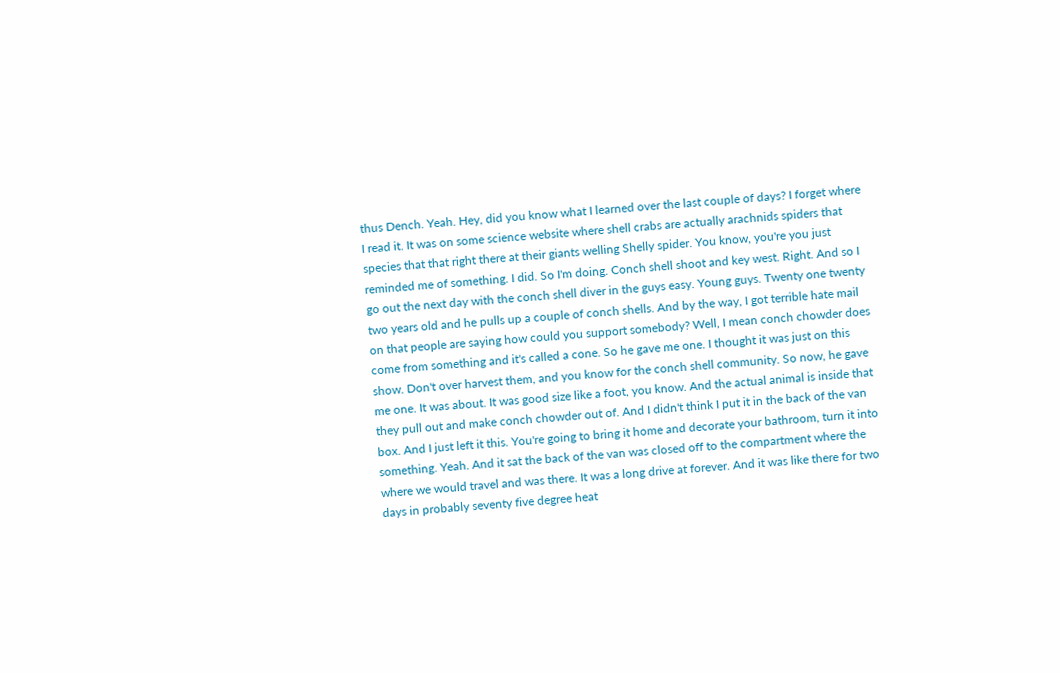thus Dench. Yeah. Hey, did you know what I learned over the last couple of days? I forget where I read it. It was on some science website where shell crabs are actually arachnids spiders that species that that right there at their giants welling Shelly spider. You know, you're you just reminded me of something. I did. So I'm doing. Conch shell shoot and key west. Right. And so I go out the next day with the conch shell diver in the guys easy. Young guys. Twenty one twenty two years old and he pulls up a couple of conch shells. And by the way, I got terrible hate mail on that people are saying how could you support somebody? Well, I mean conch chowder does come from something and it's called a cone. So he gave me one. I thought it was just on this show. Don't over harvest them, and you know for the conch shell community. So now, he gave me one. It was about. It was good size like a foot, you know. And the actual animal is inside that they pull out and make conch chowder out of. And I didn't think I put it in the back of the van box. And I just left it this. You're going to bring it home and decorate your bathroom, turn it into something. Yeah. And it sat the back of the van was closed off to the compartment where the where we would travel and was there. It was a long drive at forever. And it was like there for two days in probably seventy five degree heat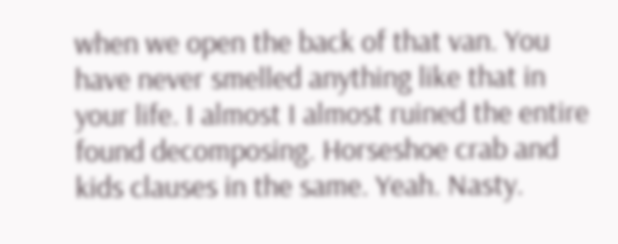when we open the back of that van. You have never smelled anything like that in your life. I almost I almost ruined the entire found decomposing. Horseshoe crab and kids clauses in the same. Yeah. Nasty.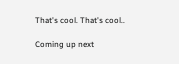That's cool. That's cool..

Coming up next